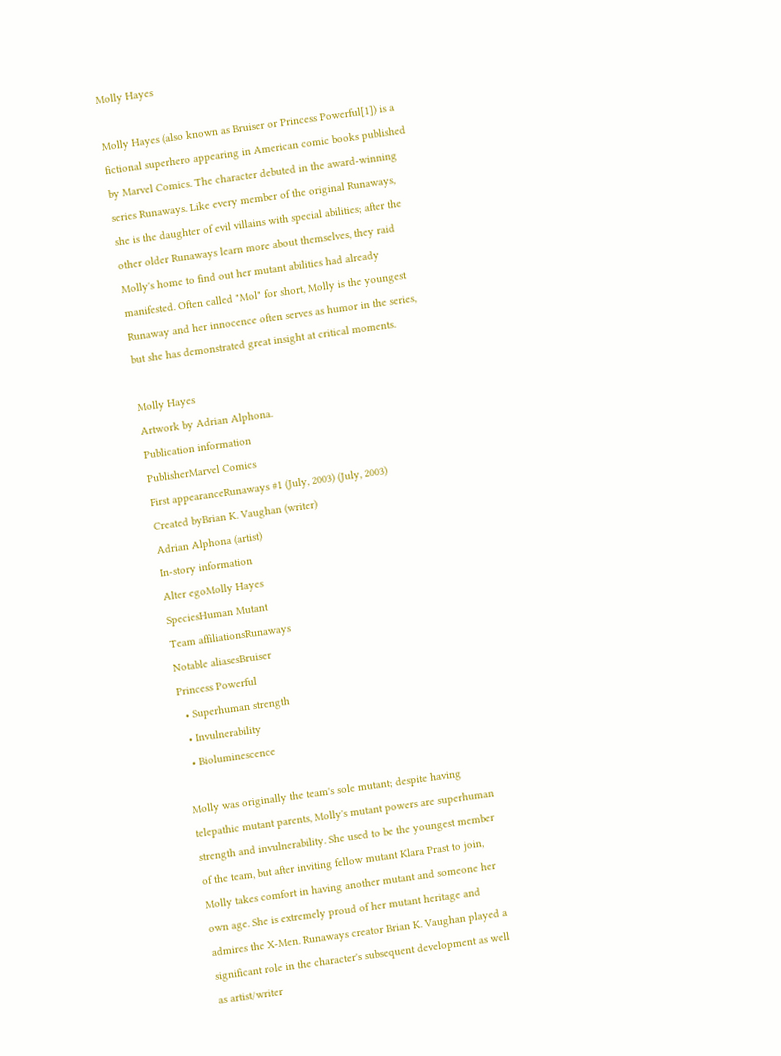Molly Hayes

Molly Hayes (also known as Bruiser or Princess Powerful[1]) is a fictional superhero appearing in American comic books published by Marvel Comics. The character debuted in the award-winning series Runaways. Like every member of the original Runaways, she is the daughter of evil villains with special abilities; after the other older Runaways learn more about themselves, they raid Molly's home to find out her mutant abilities had already manifested. Often called "Mol" for short, Molly is the youngest Runaway and her innocence often serves as humor in the series, but she has demonstrated great insight at critical moments.

Molly Hayes
Artwork by Adrian Alphona.
Publication information
PublisherMarvel Comics
First appearanceRunaways #1 (July, 2003) (July, 2003)
Created byBrian K. Vaughan (writer)
Adrian Alphona (artist)
In-story information
Alter egoMolly Hayes
SpeciesHuman Mutant
Team affiliationsRunaways
Notable aliasesBruiser
Princess Powerful
  • Superhuman strength
  • Invulnerability
  • Bioluminescence

Molly was originally the team's sole mutant; despite having telepathic mutant parents, Molly's mutant powers are superhuman strength and invulnerability. She used to be the youngest member of the team, but after inviting fellow mutant Klara Prast to join, Molly takes comfort in having another mutant and someone her own age. She is extremely proud of her mutant heritage and admires the X-Men. Runaways creator Brian K. Vaughan played a significant role in the character's subsequent development as well as artist/writer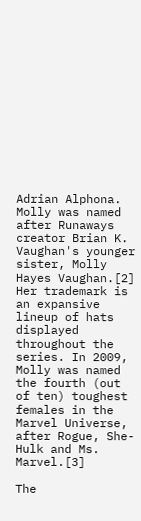Adrian Alphona. Molly was named after Runaways creator Brian K. Vaughan's younger sister, Molly Hayes Vaughan.[2] Her trademark is an expansive lineup of hats displayed throughout the series. In 2009, Molly was named the fourth (out of ten) toughest females in the Marvel Universe, after Rogue, She-Hulk and Ms. Marvel.[3]

The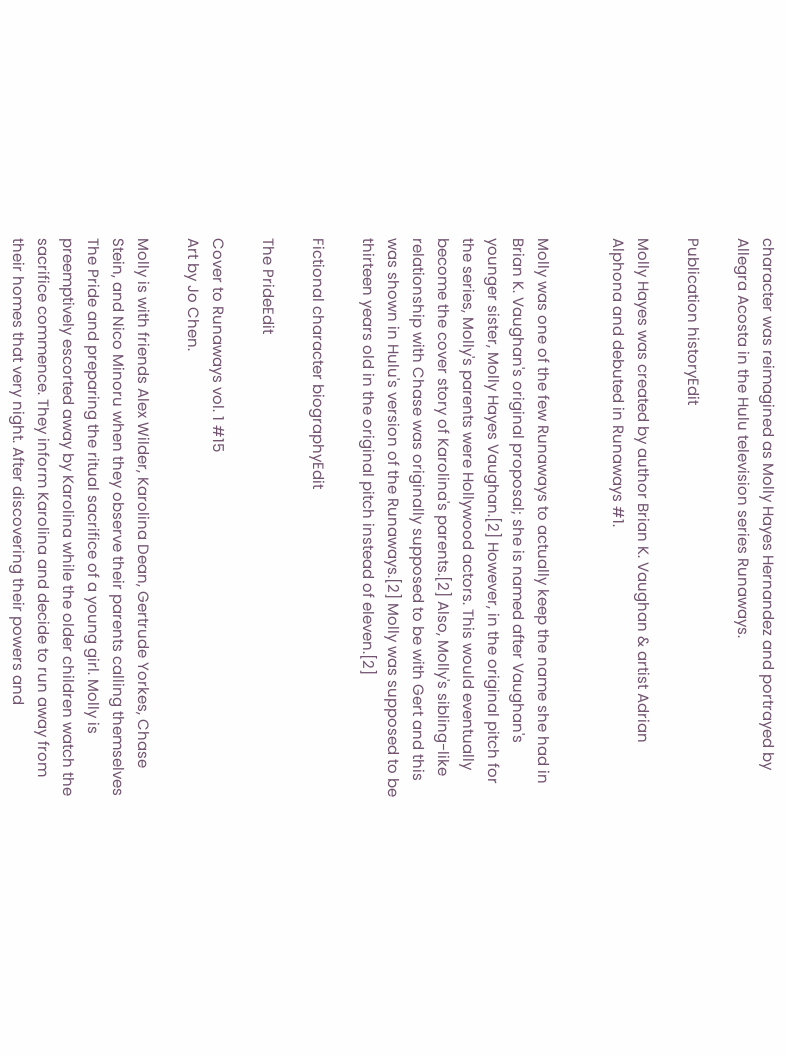character was reimagined as Molly Hayes Hernandez and portrayed by Allegra Acosta in the Hulu television series Runaways.

Publication historyEdit

Molly Hayes was created by author Brian K. Vaughan & artist Adrian Alphona and debuted in Runaways #1.


Molly was one of the few Runaways to actually keep the name she had in Brian K. Vaughan's original proposal; she is named after Vaughan's younger sister, Molly Hayes Vaughan.[2] However, in the original pitch for the series, Molly's parents were Hollywood actors. This would eventually become the cover story of Karolina's parents.[2] Also, Molly's sibling-like relationship with Chase was originally supposed to be with Gert and this was shown in Hulu's version of the Runaways.[2] Molly was supposed to be thirteen years old in the original pitch instead of eleven.[2]

Fictional character biographyEdit

The PrideEdit

Cover to Runaways vol. 1 #15
Art by Jo Chen.

Molly is with friends Alex Wilder, Karolina Dean, Gertrude Yorkes, Chase Stein, and Nico Minoru when they observe their parents calling themselves The Pride and preparing the ritual sacrifice of a young girl. Molly is preemptively escorted away by Karolina while the older children watch the sacrifice commence. They inform Karolina and decide to run away from their homes that very night. After discovering their powers and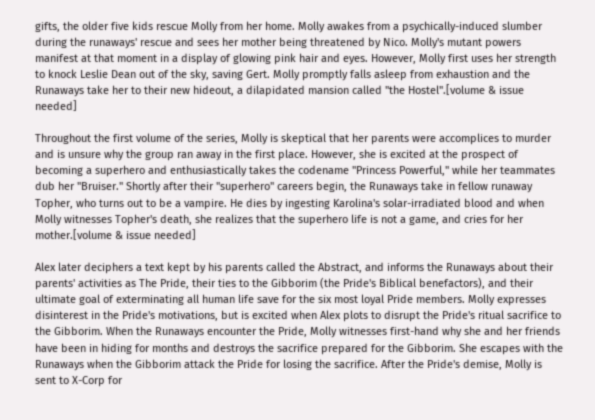gifts, the older five kids rescue Molly from her home. Molly awakes from a psychically-induced slumber during the runaways' rescue and sees her mother being threatened by Nico. Molly's mutant powers manifest at that moment in a display of glowing pink hair and eyes. However, Molly first uses her strength to knock Leslie Dean out of the sky, saving Gert. Molly promptly falls asleep from exhaustion and the Runaways take her to their new hideout, a dilapidated mansion called "the Hostel".[volume & issue needed]

Throughout the first volume of the series, Molly is skeptical that her parents were accomplices to murder and is unsure why the group ran away in the first place. However, she is excited at the prospect of becoming a superhero and enthusiastically takes the codename "Princess Powerful," while her teammates dub her "Bruiser." Shortly after their "superhero" careers begin, the Runaways take in fellow runaway Topher, who turns out to be a vampire. He dies by ingesting Karolina's solar-irradiated blood and when Molly witnesses Topher's death, she realizes that the superhero life is not a game, and cries for her mother.[volume & issue needed]

Alex later deciphers a text kept by his parents called the Abstract, and informs the Runaways about their parents' activities as The Pride, their ties to the Gibborim (the Pride's Biblical benefactors), and their ultimate goal of exterminating all human life save for the six most loyal Pride members. Molly expresses disinterest in the Pride's motivations, but is excited when Alex plots to disrupt the Pride's ritual sacrifice to the Gibborim. When the Runaways encounter the Pride, Molly witnesses first-hand why she and her friends have been in hiding for months and destroys the sacrifice prepared for the Gibborim. She escapes with the Runaways when the Gibborim attack the Pride for losing the sacrifice. After the Pride's demise, Molly is sent to X-Corp for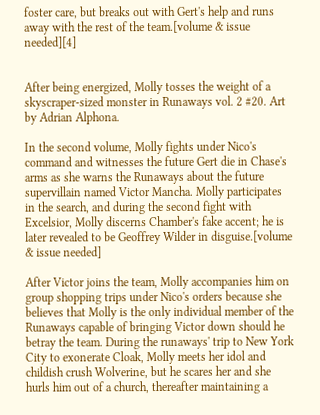foster care, but breaks out with Gert's help and runs away with the rest of the team.[volume & issue needed][4]


After being energized, Molly tosses the weight of a skyscraper-sized monster in Runaways vol. 2 #20. Art by Adrian Alphona.

In the second volume, Molly fights under Nico's command and witnesses the future Gert die in Chase's arms as she warns the Runaways about the future supervillain named Victor Mancha. Molly participates in the search, and during the second fight with Excelsior, Molly discerns Chamber's fake accent; he is later revealed to be Geoffrey Wilder in disguise.[volume & issue needed]

After Victor joins the team, Molly accompanies him on group shopping trips under Nico's orders because she believes that Molly is the only individual member of the Runaways capable of bringing Victor down should he betray the team. During the runaways' trip to New York City to exonerate Cloak, Molly meets her idol and childish crush Wolverine, but he scares her and she hurls him out of a church, thereafter maintaining a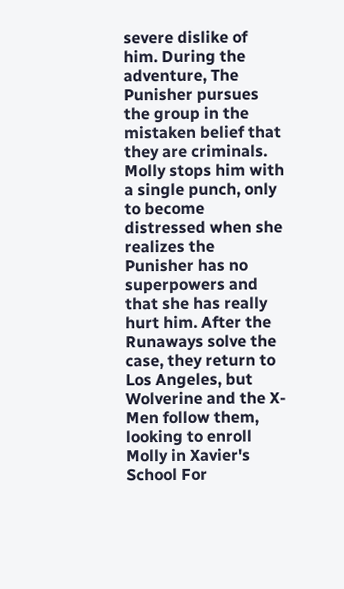severe dislike of him. During the adventure, The Punisher pursues the group in the mistaken belief that they are criminals. Molly stops him with a single punch, only to become distressed when she realizes the Punisher has no superpowers and that she has really hurt him. After the Runaways solve the case, they return to Los Angeles, but Wolverine and the X-Men follow them, looking to enroll Molly in Xavier's School For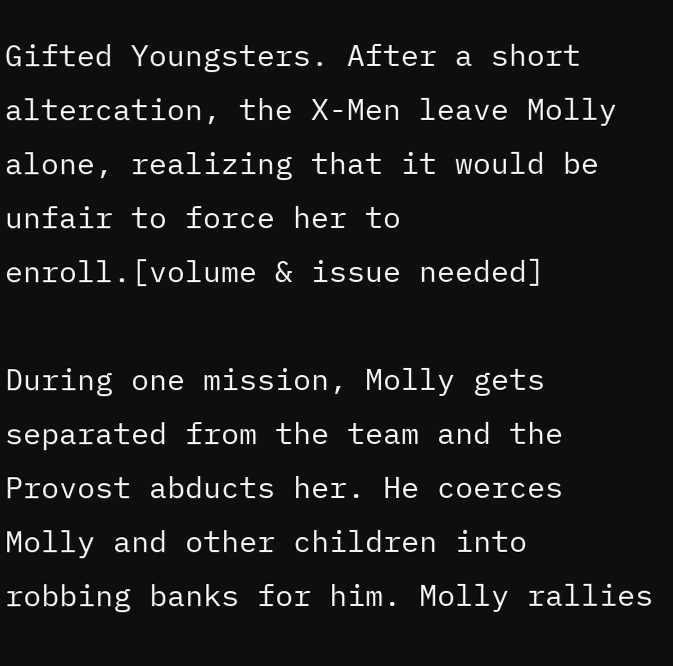Gifted Youngsters. After a short altercation, the X-Men leave Molly alone, realizing that it would be unfair to force her to enroll.[volume & issue needed]

During one mission, Molly gets separated from the team and the Provost abducts her. He coerces Molly and other children into robbing banks for him. Molly rallies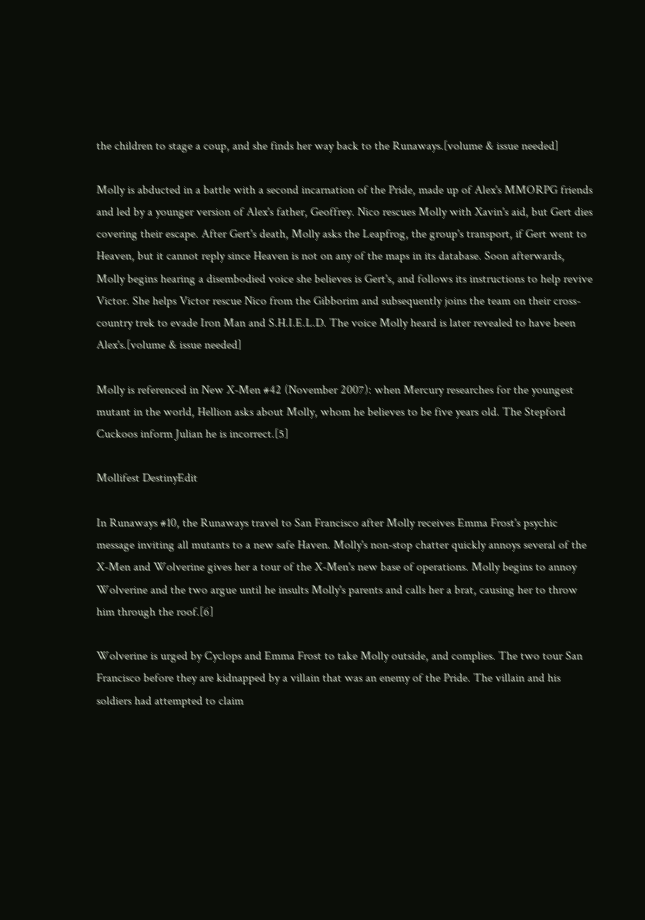the children to stage a coup, and she finds her way back to the Runaways.[volume & issue needed]

Molly is abducted in a battle with a second incarnation of the Pride, made up of Alex's MMORPG friends and led by a younger version of Alex's father, Geoffrey. Nico rescues Molly with Xavin's aid, but Gert dies covering their escape. After Gert's death, Molly asks the Leapfrog, the group's transport, if Gert went to Heaven, but it cannot reply since Heaven is not on any of the maps in its database. Soon afterwards, Molly begins hearing a disembodied voice she believes is Gert's, and follows its instructions to help revive Victor. She helps Victor rescue Nico from the Gibborim and subsequently joins the team on their cross-country trek to evade Iron Man and S.H.I.E.L.D. The voice Molly heard is later revealed to have been Alex's.[volume & issue needed]

Molly is referenced in New X-Men #42 (November 2007): when Mercury researches for the youngest mutant in the world, Hellion asks about Molly, whom he believes to be five years old. The Stepford Cuckoos inform Julian he is incorrect.[5]

Mollifest DestinyEdit

In Runaways #10, the Runaways travel to San Francisco after Molly receives Emma Frost's psychic message inviting all mutants to a new safe Haven. Molly's non-stop chatter quickly annoys several of the X-Men and Wolverine gives her a tour of the X-Men's new base of operations. Molly begins to annoy Wolverine and the two argue until he insults Molly's parents and calls her a brat, causing her to throw him through the roof.[6]

Wolverine is urged by Cyclops and Emma Frost to take Molly outside, and complies. The two tour San Francisco before they are kidnapped by a villain that was an enemy of the Pride. The villain and his soldiers had attempted to claim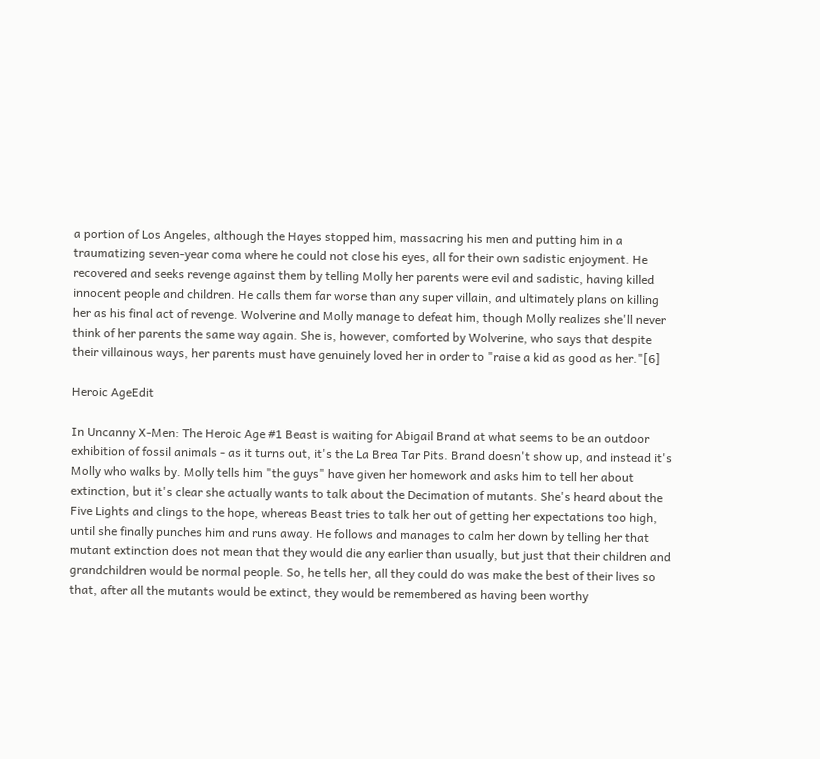a portion of Los Angeles, although the Hayes stopped him, massacring his men and putting him in a traumatizing seven-year coma where he could not close his eyes, all for their own sadistic enjoyment. He recovered and seeks revenge against them by telling Molly her parents were evil and sadistic, having killed innocent people and children. He calls them far worse than any super villain, and ultimately plans on killing her as his final act of revenge. Wolverine and Molly manage to defeat him, though Molly realizes she'll never think of her parents the same way again. She is, however, comforted by Wolverine, who says that despite their villainous ways, her parents must have genuinely loved her in order to "raise a kid as good as her."[6]

Heroic AgeEdit

In Uncanny X-Men: The Heroic Age #1 Beast is waiting for Abigail Brand at what seems to be an outdoor exhibition of fossil animals - as it turns out, it's the La Brea Tar Pits. Brand doesn't show up, and instead it's Molly who walks by. Molly tells him "the guys" have given her homework and asks him to tell her about extinction, but it's clear she actually wants to talk about the Decimation of mutants. She's heard about the Five Lights and clings to the hope, whereas Beast tries to talk her out of getting her expectations too high, until she finally punches him and runs away. He follows and manages to calm her down by telling her that mutant extinction does not mean that they would die any earlier than usually, but just that their children and grandchildren would be normal people. So, he tells her, all they could do was make the best of their lives so that, after all the mutants would be extinct, they would be remembered as having been worthy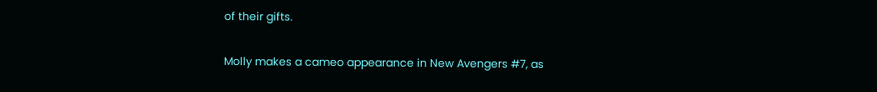of their gifts.

Molly makes a cameo appearance in New Avengers #7, as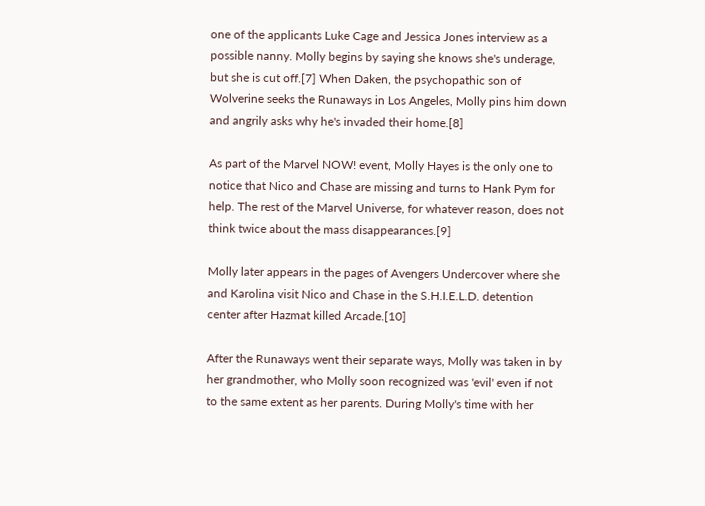one of the applicants Luke Cage and Jessica Jones interview as a possible nanny. Molly begins by saying she knows she's underage, but she is cut off.[7] When Daken, the psychopathic son of Wolverine seeks the Runaways in Los Angeles, Molly pins him down and angrily asks why he's invaded their home.[8]

As part of the Marvel NOW! event, Molly Hayes is the only one to notice that Nico and Chase are missing and turns to Hank Pym for help. The rest of the Marvel Universe, for whatever reason, does not think twice about the mass disappearances.[9]

Molly later appears in the pages of Avengers Undercover where she and Karolina visit Nico and Chase in the S.H.I.E.L.D. detention center after Hazmat killed Arcade.[10]

After the Runaways went their separate ways, Molly was taken in by her grandmother, who Molly soon recognized was 'evil' even if not to the same extent as her parents. During Molly's time with her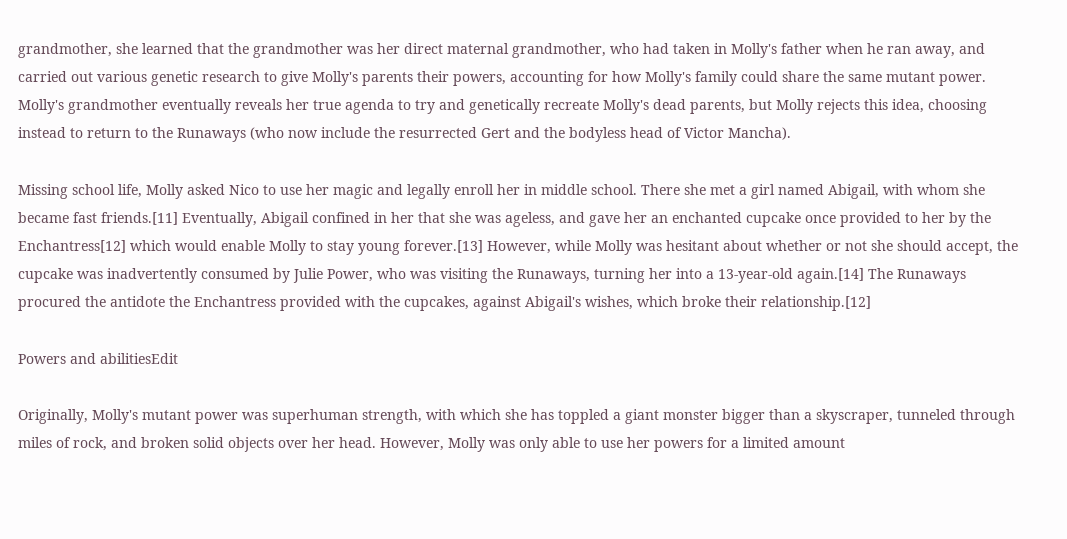grandmother, she learned that the grandmother was her direct maternal grandmother, who had taken in Molly's father when he ran away, and carried out various genetic research to give Molly's parents their powers, accounting for how Molly's family could share the same mutant power. Molly's grandmother eventually reveals her true agenda to try and genetically recreate Molly's dead parents, but Molly rejects this idea, choosing instead to return to the Runaways (who now include the resurrected Gert and the bodyless head of Victor Mancha).

Missing school life, Molly asked Nico to use her magic and legally enroll her in middle school. There she met a girl named Abigail, with whom she became fast friends.[11] Eventually, Abigail confined in her that she was ageless, and gave her an enchanted cupcake once provided to her by the Enchantress[12] which would enable Molly to stay young forever.[13] However, while Molly was hesitant about whether or not she should accept, the cupcake was inadvertently consumed by Julie Power, who was visiting the Runaways, turning her into a 13-year-old again.[14] The Runaways procured the antidote the Enchantress provided with the cupcakes, against Abigail's wishes, which broke their relationship.[12]

Powers and abilitiesEdit

Originally, Molly's mutant power was superhuman strength, with which she has toppled a giant monster bigger than a skyscraper, tunneled through miles of rock, and broken solid objects over her head. However, Molly was only able to use her powers for a limited amount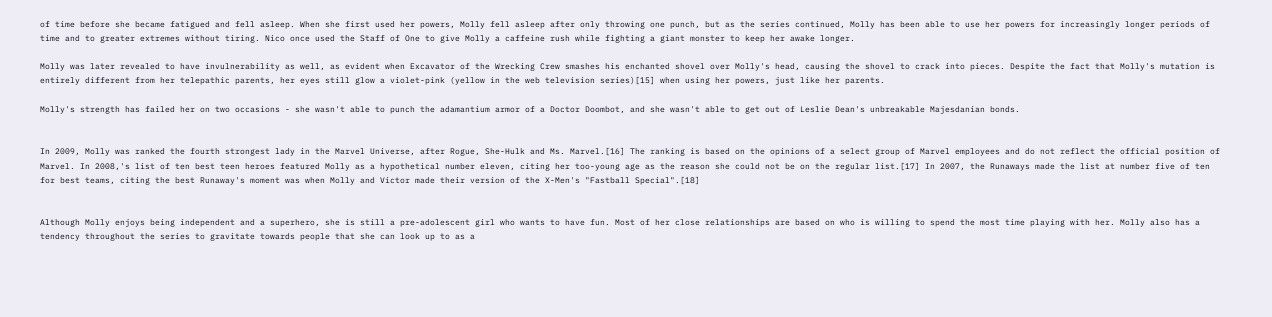of time before she became fatigued and fell asleep. When she first used her powers, Molly fell asleep after only throwing one punch, but as the series continued, Molly has been able to use her powers for increasingly longer periods of time and to greater extremes without tiring. Nico once used the Staff of One to give Molly a caffeine rush while fighting a giant monster to keep her awake longer.

Molly was later revealed to have invulnerability as well, as evident when Excavator of the Wrecking Crew smashes his enchanted shovel over Molly's head, causing the shovel to crack into pieces. Despite the fact that Molly's mutation is entirely different from her telepathic parents, her eyes still glow a violet-pink (yellow in the web television series)[15] when using her powers, just like her parents.

Molly's strength has failed her on two occasions - she wasn't able to punch the adamantium armor of a Doctor Doombot, and she wasn't able to get out of Leslie Dean's unbreakable Majesdanian bonds.


In 2009, Molly was ranked the fourth strongest lady in the Marvel Universe, after Rogue, She-Hulk and Ms. Marvel.[16] The ranking is based on the opinions of a select group of Marvel employees and do not reflect the official position of Marvel. In 2008,'s list of ten best teen heroes featured Molly as a hypothetical number eleven, citing her too-young age as the reason she could not be on the regular list.[17] In 2007, the Runaways made the list at number five of ten for best teams, citing the best Runaway's moment was when Molly and Victor made their version of the X-Men's "Fastball Special".[18]


Although Molly enjoys being independent and a superhero, she is still a pre-adolescent girl who wants to have fun. Most of her close relationships are based on who is willing to spend the most time playing with her. Molly also has a tendency throughout the series to gravitate towards people that she can look up to as a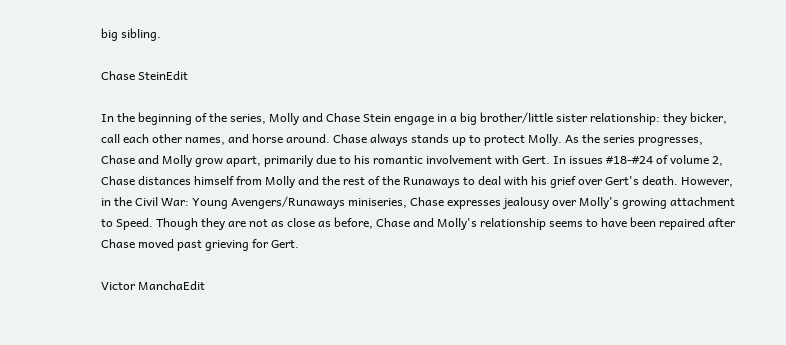big sibling.

Chase SteinEdit

In the beginning of the series, Molly and Chase Stein engage in a big brother/little sister relationship: they bicker, call each other names, and horse around. Chase always stands up to protect Molly. As the series progresses, Chase and Molly grow apart, primarily due to his romantic involvement with Gert. In issues #18-#24 of volume 2, Chase distances himself from Molly and the rest of the Runaways to deal with his grief over Gert's death. However, in the Civil War: Young Avengers/Runaways miniseries, Chase expresses jealousy over Molly's growing attachment to Speed. Though they are not as close as before, Chase and Molly's relationship seems to have been repaired after Chase moved past grieving for Gert.

Victor ManchaEdit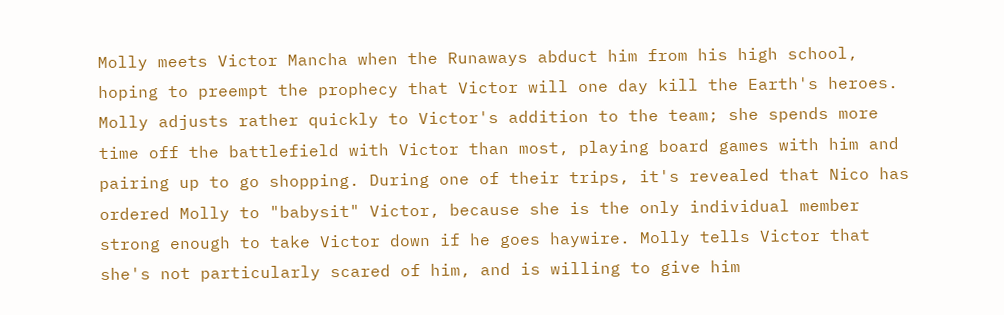Molly meets Victor Mancha when the Runaways abduct him from his high school, hoping to preempt the prophecy that Victor will one day kill the Earth's heroes. Molly adjusts rather quickly to Victor's addition to the team; she spends more time off the battlefield with Victor than most, playing board games with him and pairing up to go shopping. During one of their trips, it's revealed that Nico has ordered Molly to "babysit" Victor, because she is the only individual member strong enough to take Victor down if he goes haywire. Molly tells Victor that she's not particularly scared of him, and is willing to give him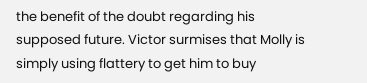the benefit of the doubt regarding his supposed future. Victor surmises that Molly is simply using flattery to get him to buy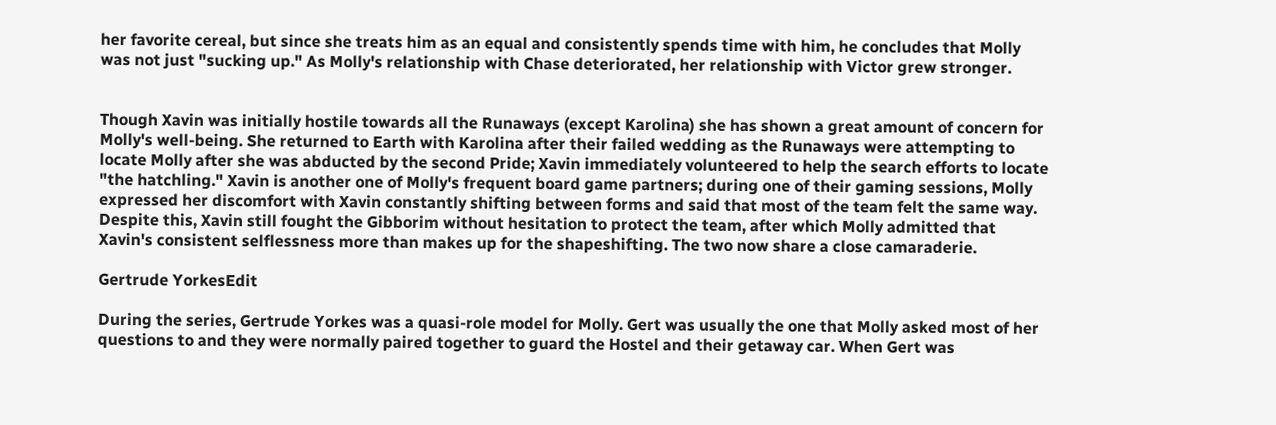her favorite cereal, but since she treats him as an equal and consistently spends time with him, he concludes that Molly was not just "sucking up." As Molly's relationship with Chase deteriorated, her relationship with Victor grew stronger.


Though Xavin was initially hostile towards all the Runaways (except Karolina) she has shown a great amount of concern for Molly's well-being. She returned to Earth with Karolina after their failed wedding as the Runaways were attempting to locate Molly after she was abducted by the second Pride; Xavin immediately volunteered to help the search efforts to locate "the hatchling." Xavin is another one of Molly's frequent board game partners; during one of their gaming sessions, Molly expressed her discomfort with Xavin constantly shifting between forms and said that most of the team felt the same way. Despite this, Xavin still fought the Gibborim without hesitation to protect the team, after which Molly admitted that Xavin's consistent selflessness more than makes up for the shapeshifting. The two now share a close camaraderie.

Gertrude YorkesEdit

During the series, Gertrude Yorkes was a quasi-role model for Molly. Gert was usually the one that Molly asked most of her questions to and they were normally paired together to guard the Hostel and their getaway car. When Gert was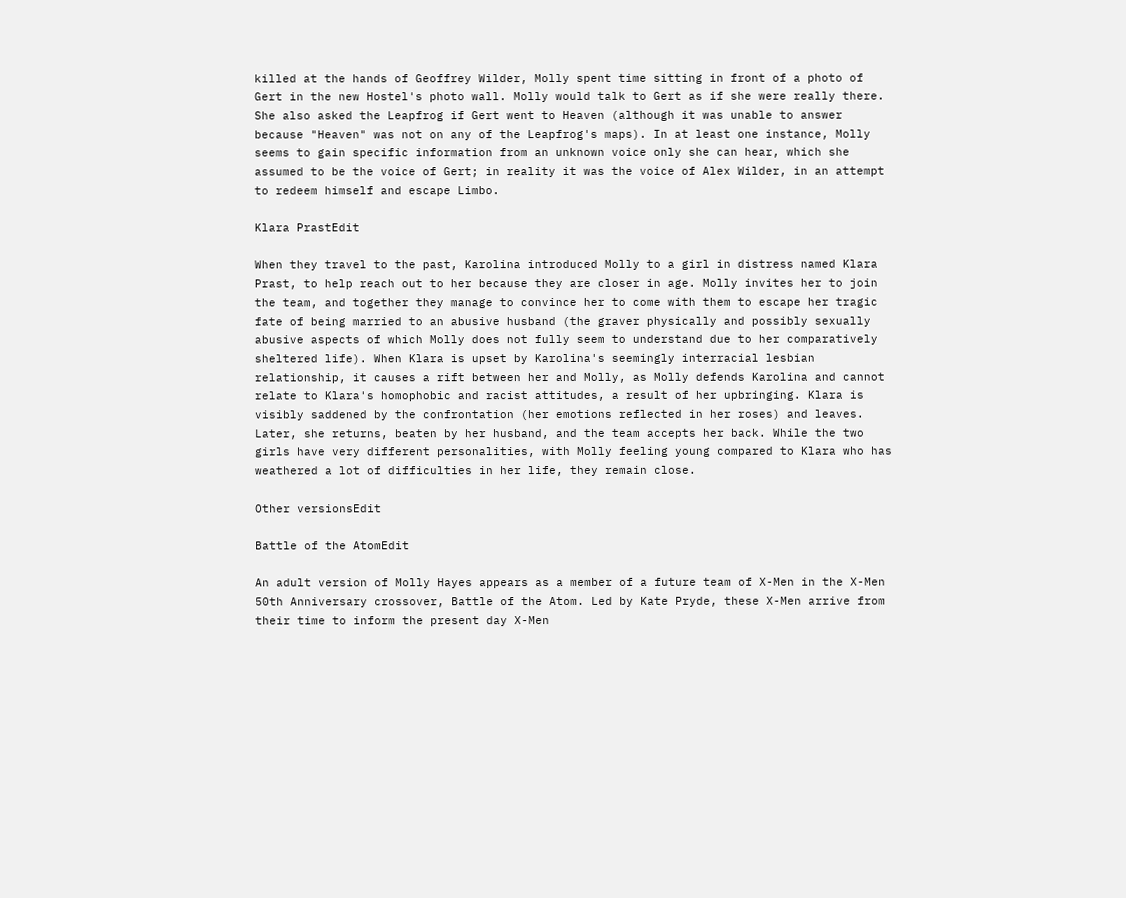killed at the hands of Geoffrey Wilder, Molly spent time sitting in front of a photo of Gert in the new Hostel's photo wall. Molly would talk to Gert as if she were really there. She also asked the Leapfrog if Gert went to Heaven (although it was unable to answer because "Heaven" was not on any of the Leapfrog's maps). In at least one instance, Molly seems to gain specific information from an unknown voice only she can hear, which she assumed to be the voice of Gert; in reality it was the voice of Alex Wilder, in an attempt to redeem himself and escape Limbo.

Klara PrastEdit

When they travel to the past, Karolina introduced Molly to a girl in distress named Klara Prast, to help reach out to her because they are closer in age. Molly invites her to join the team, and together they manage to convince her to come with them to escape her tragic fate of being married to an abusive husband (the graver physically and possibly sexually abusive aspects of which Molly does not fully seem to understand due to her comparatively sheltered life). When Klara is upset by Karolina's seemingly interracial lesbian relationship, it causes a rift between her and Molly, as Molly defends Karolina and cannot relate to Klara's homophobic and racist attitudes, a result of her upbringing. Klara is visibly saddened by the confrontation (her emotions reflected in her roses) and leaves. Later, she returns, beaten by her husband, and the team accepts her back. While the two girls have very different personalities, with Molly feeling young compared to Klara who has weathered a lot of difficulties in her life, they remain close.

Other versionsEdit

Battle of the AtomEdit

An adult version of Molly Hayes appears as a member of a future team of X-Men in the X-Men 50th Anniversary crossover, Battle of the Atom. Led by Kate Pryde, these X-Men arrive from their time to inform the present day X-Men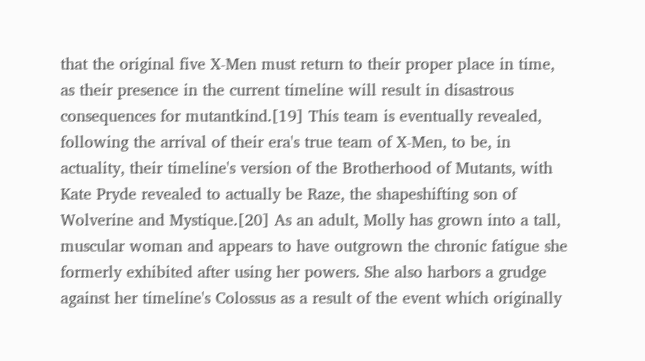that the original five X-Men must return to their proper place in time, as their presence in the current timeline will result in disastrous consequences for mutantkind.[19] This team is eventually revealed, following the arrival of their era's true team of X-Men, to be, in actuality, their timeline's version of the Brotherhood of Mutants, with Kate Pryde revealed to actually be Raze, the shapeshifting son of Wolverine and Mystique.[20] As an adult, Molly has grown into a tall, muscular woman and appears to have outgrown the chronic fatigue she formerly exhibited after using her powers. She also harbors a grudge against her timeline's Colossus as a result of the event which originally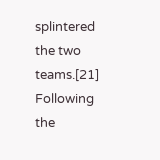splintered the two teams.[21] Following the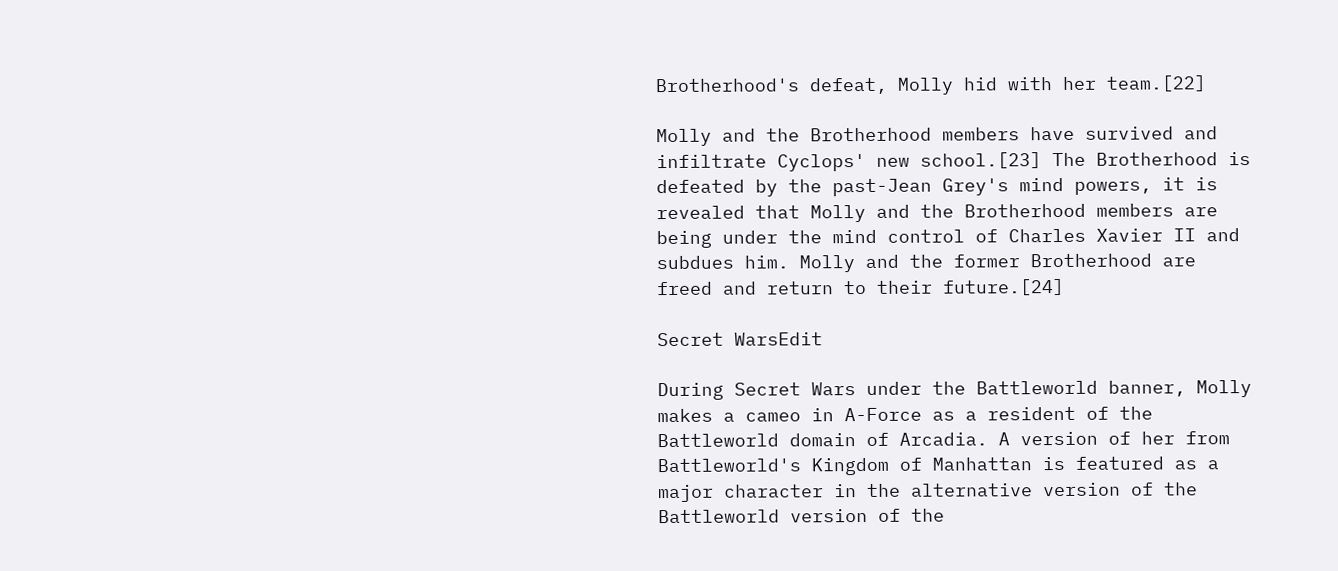Brotherhood's defeat, Molly hid with her team.[22]

Molly and the Brotherhood members have survived and infiltrate Cyclops' new school.[23] The Brotherhood is defeated by the past-Jean Grey's mind powers, it is revealed that Molly and the Brotherhood members are being under the mind control of Charles Xavier II and subdues him. Molly and the former Brotherhood are freed and return to their future.[24]

Secret WarsEdit

During Secret Wars under the Battleworld banner, Molly makes a cameo in A-Force as a resident of the Battleworld domain of Arcadia. A version of her from Battleworld's Kingdom of Manhattan is featured as a major character in the alternative version of the Battleworld version of the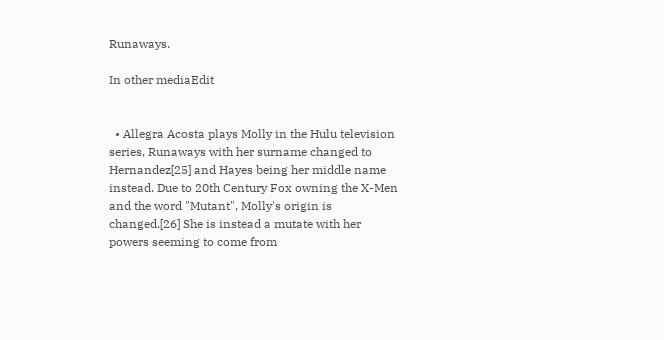Runaways.

In other mediaEdit


  • Allegra Acosta plays Molly in the Hulu television series, Runaways with her surname changed to Hernandez[25] and Hayes being her middle name instead. Due to 20th Century Fox owning the X-Men and the word "Mutant", Molly's origin is changed.[26] She is instead a mutate with her powers seeming to come from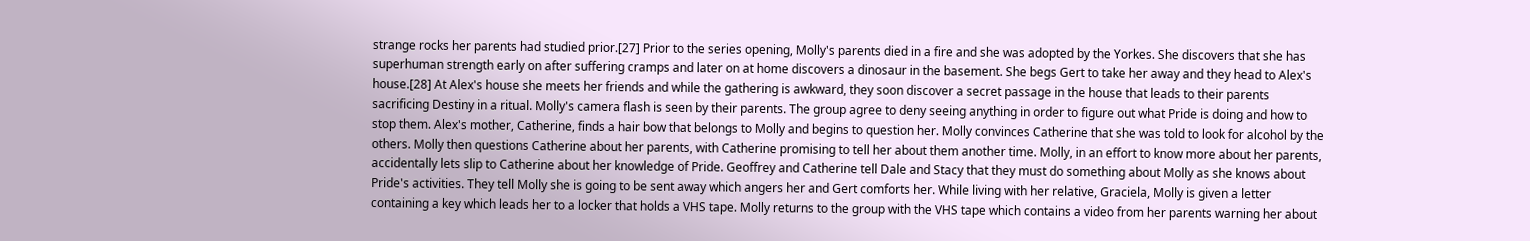strange rocks her parents had studied prior.[27] Prior to the series opening, Molly's parents died in a fire and she was adopted by the Yorkes. She discovers that she has superhuman strength early on after suffering cramps and later on at home discovers a dinosaur in the basement. She begs Gert to take her away and they head to Alex's house.[28] At Alex's house she meets her friends and while the gathering is awkward, they soon discover a secret passage in the house that leads to their parents sacrificing Destiny in a ritual. Molly's camera flash is seen by their parents. The group agree to deny seeing anything in order to figure out what Pride is doing and how to stop them. Alex's mother, Catherine, finds a hair bow that belongs to Molly and begins to question her. Molly convinces Catherine that she was told to look for alcohol by the others. Molly then questions Catherine about her parents, with Catherine promising to tell her about them another time. Molly, in an effort to know more about her parents, accidentally lets slip to Catherine about her knowledge of Pride. Geoffrey and Catherine tell Dale and Stacy that they must do something about Molly as she knows about Pride's activities. They tell Molly she is going to be sent away which angers her and Gert comforts her. While living with her relative, Graciela, Molly is given a letter containing a key which leads her to a locker that holds a VHS tape. Molly returns to the group with the VHS tape which contains a video from her parents warning her about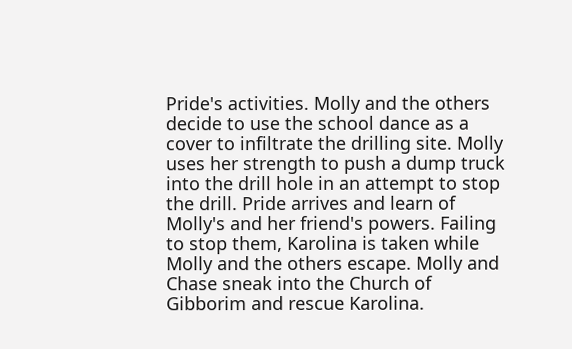Pride's activities. Molly and the others decide to use the school dance as a cover to infiltrate the drilling site. Molly uses her strength to push a dump truck into the drill hole in an attempt to stop the drill. Pride arrives and learn of Molly's and her friend's powers. Failing to stop them, Karolina is taken while Molly and the others escape. Molly and Chase sneak into the Church of Gibborim and rescue Karolina.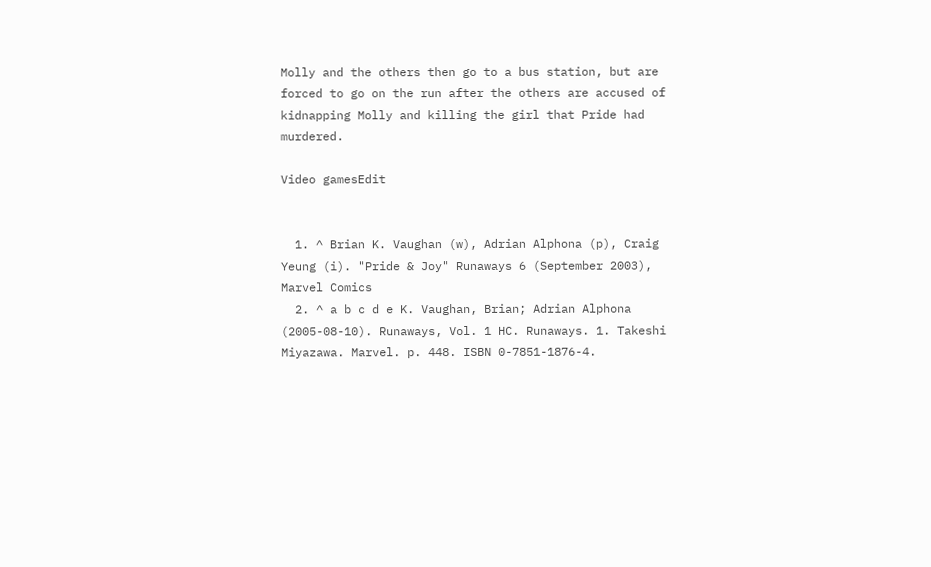Molly and the others then go to a bus station, but are forced to go on the run after the others are accused of kidnapping Molly and killing the girl that Pride had murdered.

Video gamesEdit


  1. ^ Brian K. Vaughan (w), Adrian Alphona (p), Craig Yeung (i). "Pride & Joy" Runaways 6 (September 2003), Marvel Comics
  2. ^ a b c d e K. Vaughan, Brian; Adrian Alphona (2005-08-10). Runaways, Vol. 1 HC. Runaways. 1. Takeshi Miyazawa. Marvel. p. 448. ISBN 0-7851-1876-4.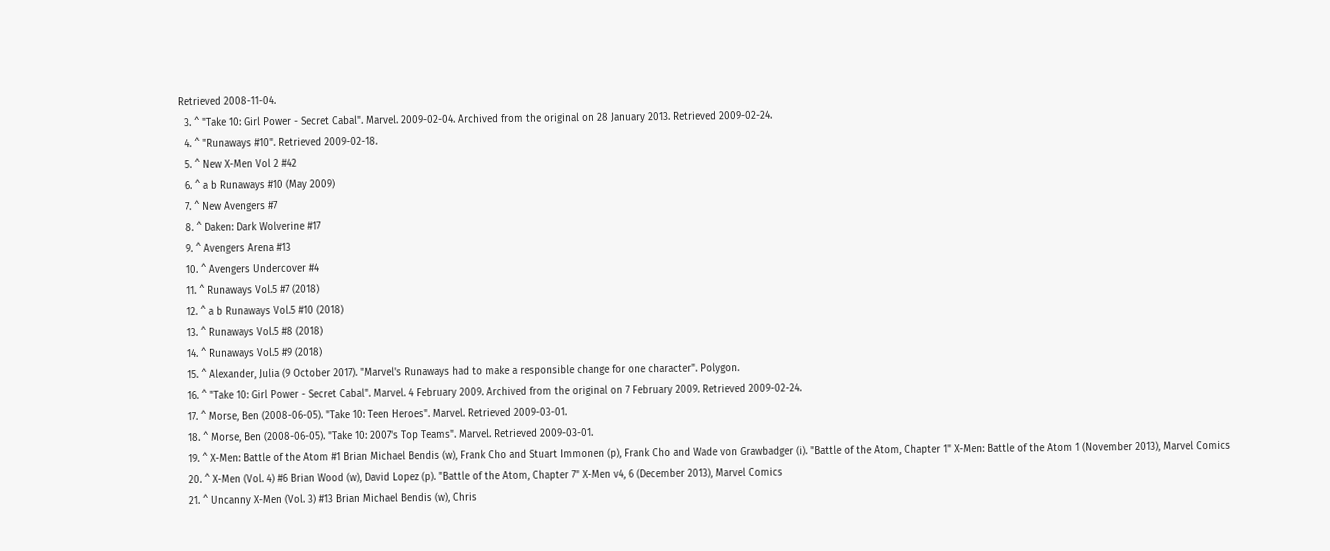Retrieved 2008-11-04.
  3. ^ "Take 10: Girl Power - Secret Cabal". Marvel. 2009-02-04. Archived from the original on 28 January 2013. Retrieved 2009-02-24.
  4. ^ "Runaways #10". Retrieved 2009-02-18.
  5. ^ New X-Men Vol 2 #42
  6. ^ a b Runaways #10 (May 2009)
  7. ^ New Avengers #7
  8. ^ Daken: Dark Wolverine #17
  9. ^ Avengers Arena #13
  10. ^ Avengers Undercover #4
  11. ^ Runaways Vol.5 #7 (2018)
  12. ^ a b Runaways Vol.5 #10 (2018)
  13. ^ Runaways Vol.5 #8 (2018)
  14. ^ Runaways Vol.5 #9 (2018)
  15. ^ Alexander, Julia (9 October 2017). "Marvel's Runaways had to make a responsible change for one character". Polygon.
  16. ^ "Take 10: Girl Power - Secret Cabal". Marvel. 4 February 2009. Archived from the original on 7 February 2009. Retrieved 2009-02-24.
  17. ^ Morse, Ben (2008-06-05). "Take 10: Teen Heroes". Marvel. Retrieved 2009-03-01.
  18. ^ Morse, Ben (2008-06-05). "Take 10: 2007's Top Teams". Marvel. Retrieved 2009-03-01.
  19. ^ X-Men: Battle of the Atom #1 Brian Michael Bendis (w), Frank Cho and Stuart Immonen (p), Frank Cho and Wade von Grawbadger (i). "Battle of the Atom, Chapter 1" X-Men: Battle of the Atom 1 (November 2013), Marvel Comics
  20. ^ X-Men (Vol. 4) #6 Brian Wood (w), David Lopez (p). "Battle of the Atom, Chapter 7" X-Men v4, 6 (December 2013), Marvel Comics
  21. ^ Uncanny X-Men (Vol. 3) #13 Brian Michael Bendis (w), Chris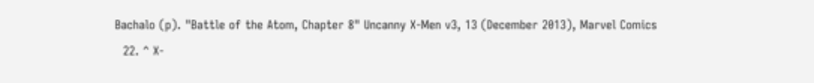Bachalo (p). "Battle of the Atom, Chapter 8" Uncanny X-Men v3, 13 (December 2013), Marvel Comics
  22. ^ X-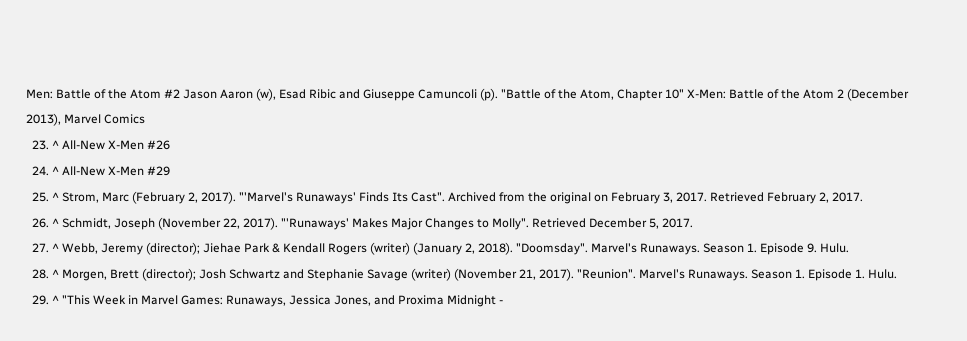Men: Battle of the Atom #2 Jason Aaron (w), Esad Ribic and Giuseppe Camuncoli (p). "Battle of the Atom, Chapter 10" X-Men: Battle of the Atom 2 (December 2013), Marvel Comics
  23. ^ All-New X-Men #26
  24. ^ All-New X-Men #29
  25. ^ Strom, Marc (February 2, 2017). "'Marvel's Runaways' Finds Its Cast". Archived from the original on February 3, 2017. Retrieved February 2, 2017.
  26. ^ Schmidt, Joseph (November 22, 2017). "'Runaways' Makes Major Changes to Molly". Retrieved December 5, 2017.
  27. ^ Webb, Jeremy (director); Jiehae Park & Kendall Rogers (writer) (January 2, 2018). "Doomsday". Marvel's Runaways. Season 1. Episode 9. Hulu.
  28. ^ Morgen, Brett (director); Josh Schwartz and Stephanie Savage (writer) (November 21, 2017). "Reunion". Marvel's Runaways. Season 1. Episode 1. Hulu.
  29. ^ "This Week in Marvel Games: Runaways, Jessica Jones, and Proxima Midnight -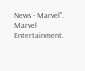News - Marvel". Marvel Entertainment.